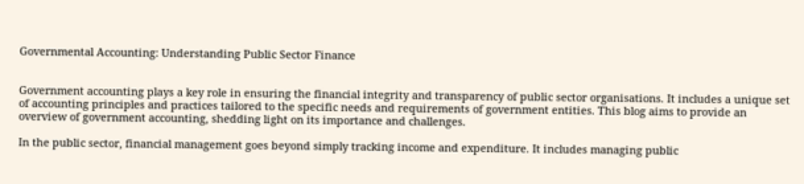Governmental Accounting: Understanding Public Sector Finance


Government accounting plays a key role in ensuring the financial integrity and transparency of public sector organisations. It includes a unique set of accounting principles and practices tailored to the specific needs and requirements of government entities. This blog aims to provide an overview of government accounting, shedding light on its importance and challenges.

In the public sector, financial management goes beyond simply tracking income and expenditure. It includes managing public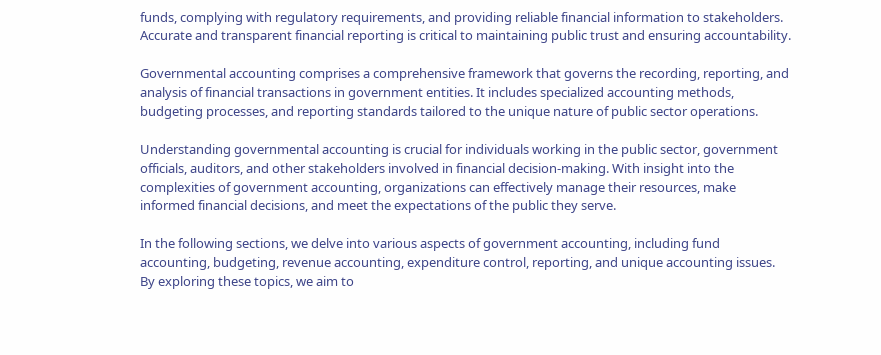funds, complying with regulatory requirements, and providing reliable financial information to stakeholders. Accurate and transparent financial reporting is critical to maintaining public trust and ensuring accountability.

Governmental accounting comprises a comprehensive framework that governs the recording, reporting, and analysis of financial transactions in government entities. It includes specialized accounting methods, budgeting processes, and reporting standards tailored to the unique nature of public sector operations.

Understanding governmental accounting is crucial for individuals working in the public sector, government officials, auditors, and other stakeholders involved in financial decision-making. With insight into the complexities of government accounting, organizations can effectively manage their resources, make informed financial decisions, and meet the expectations of the public they serve.

In the following sections, we delve into various aspects of government accounting, including fund accounting, budgeting, revenue accounting, expenditure control, reporting, and unique accounting issues. By exploring these topics, we aim to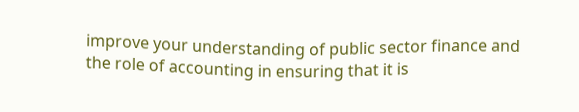improve your understanding of public sector finance and the role of accounting in ensuring that it is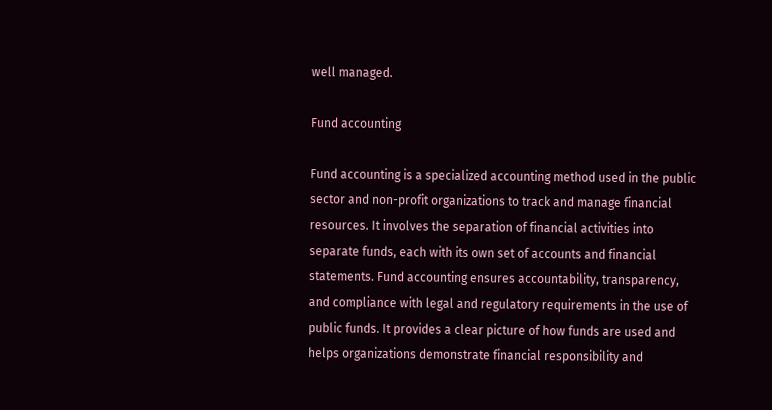well managed.

Fund accounting

Fund accounting is a specialized accounting method used in the public sector and non-profit organizations to track and manage financial resources. It involves the separation of financial activities into separate funds, each with its own set of accounts and financial statements. Fund accounting ensures accountability, transparency, and compliance with legal and regulatory requirements in the use of public funds. It provides a clear picture of how funds are used and helps organizations demonstrate financial responsibility and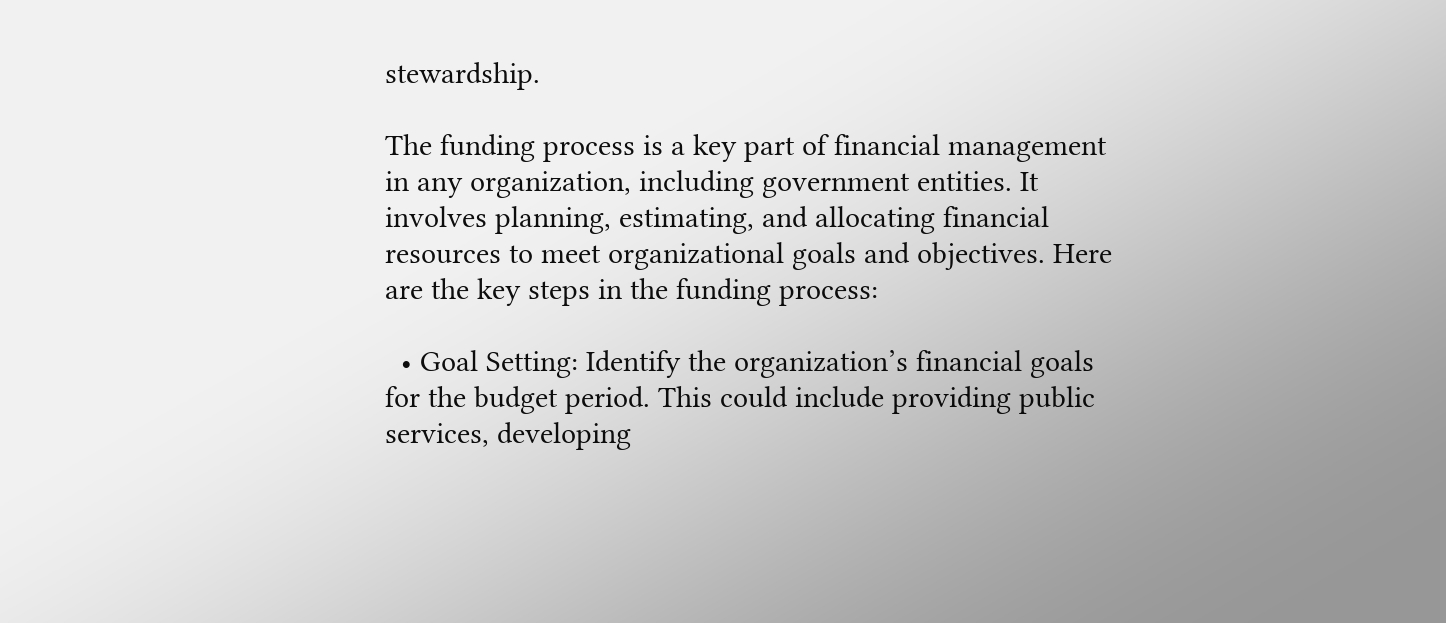stewardship.

The funding process is a key part of financial management in any organization, including government entities. It involves planning, estimating, and allocating financial resources to meet organizational goals and objectives. Here are the key steps in the funding process:

  • Goal Setting: Identify the organization’s financial goals for the budget period. This could include providing public services, developing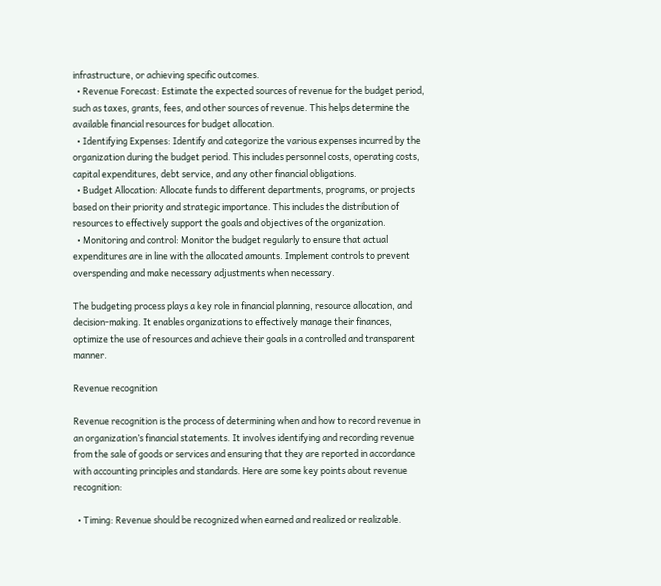infrastructure, or achieving specific outcomes.
  • Revenue Forecast: Estimate the expected sources of revenue for the budget period, such as taxes, grants, fees, and other sources of revenue. This helps determine the available financial resources for budget allocation.
  • Identifying Expenses: Identify and categorize the various expenses incurred by the organization during the budget period. This includes personnel costs, operating costs, capital expenditures, debt service, and any other financial obligations.
  • Budget Allocation: Allocate funds to different departments, programs, or projects based on their priority and strategic importance. This includes the distribution of resources to effectively support the goals and objectives of the organization.
  • Monitoring and control: Monitor the budget regularly to ensure that actual expenditures are in line with the allocated amounts. Implement controls to prevent overspending and make necessary adjustments when necessary.

The budgeting process plays a key role in financial planning, resource allocation, and decision-making. It enables organizations to effectively manage their finances, optimize the use of resources and achieve their goals in a controlled and transparent manner.

Revenue recognition

Revenue recognition is the process of determining when and how to record revenue in an organization’s financial statements. It involves identifying and recording revenue from the sale of goods or services and ensuring that they are reported in accordance with accounting principles and standards. Here are some key points about revenue recognition:

  • Timing: Revenue should be recognized when earned and realized or realizable.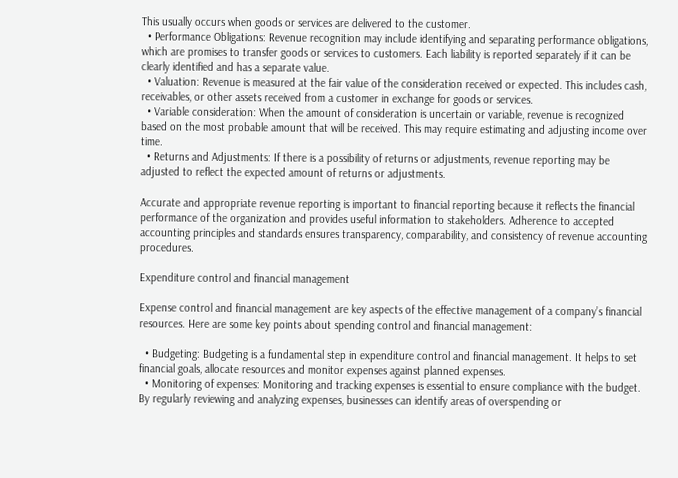This usually occurs when goods or services are delivered to the customer.
  • Performance Obligations: Revenue recognition may include identifying and separating performance obligations, which are promises to transfer goods or services to customers. Each liability is reported separately if it can be clearly identified and has a separate value.
  • Valuation: Revenue is measured at the fair value of the consideration received or expected. This includes cash, receivables, or other assets received from a customer in exchange for goods or services.
  • Variable consideration: When the amount of consideration is uncertain or variable, revenue is recognized based on the most probable amount that will be received. This may require estimating and adjusting income over time.
  • Returns and Adjustments: If there is a possibility of returns or adjustments, revenue reporting may be adjusted to reflect the expected amount of returns or adjustments.

Accurate and appropriate revenue reporting is important to financial reporting because it reflects the financial performance of the organization and provides useful information to stakeholders. Adherence to accepted accounting principles and standards ensures transparency, comparability, and consistency of revenue accounting procedures.

Expenditure control and financial management

Expense control and financial management are key aspects of the effective management of a company’s financial resources. Here are some key points about spending control and financial management:

  • Budgeting: Budgeting is a fundamental step in expenditure control and financial management. It helps to set financial goals, allocate resources and monitor expenses against planned expenses.
  • Monitoring of expenses: Monitoring and tracking expenses is essential to ensure compliance with the budget. By regularly reviewing and analyzing expenses, businesses can identify areas of overspending or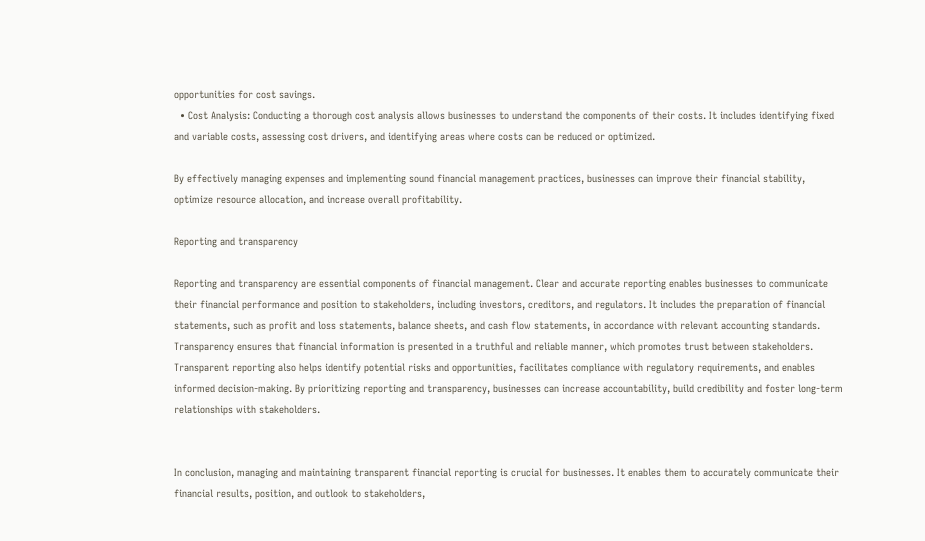opportunities for cost savings.
  • Cost Analysis: Conducting a thorough cost analysis allows businesses to understand the components of their costs. It includes identifying fixed and variable costs, assessing cost drivers, and identifying areas where costs can be reduced or optimized.

By effectively managing expenses and implementing sound financial management practices, businesses can improve their financial stability, optimize resource allocation, and increase overall profitability.

Reporting and transparency

Reporting and transparency are essential components of financial management. Clear and accurate reporting enables businesses to communicate their financial performance and position to stakeholders, including investors, creditors, and regulators. It includes the preparation of financial statements, such as profit and loss statements, balance sheets, and cash flow statements, in accordance with relevant accounting standards. Transparency ensures that financial information is presented in a truthful and reliable manner, which promotes trust between stakeholders. Transparent reporting also helps identify potential risks and opportunities, facilitates compliance with regulatory requirements, and enables informed decision-making. By prioritizing reporting and transparency, businesses can increase accountability, build credibility and foster long-term relationships with stakeholders.


In conclusion, managing and maintaining transparent financial reporting is crucial for businesses. It enables them to accurately communicate their financial results, position, and outlook to stakeholders,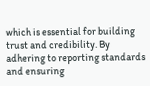which is essential for building trust and credibility. By adhering to reporting standards and ensuring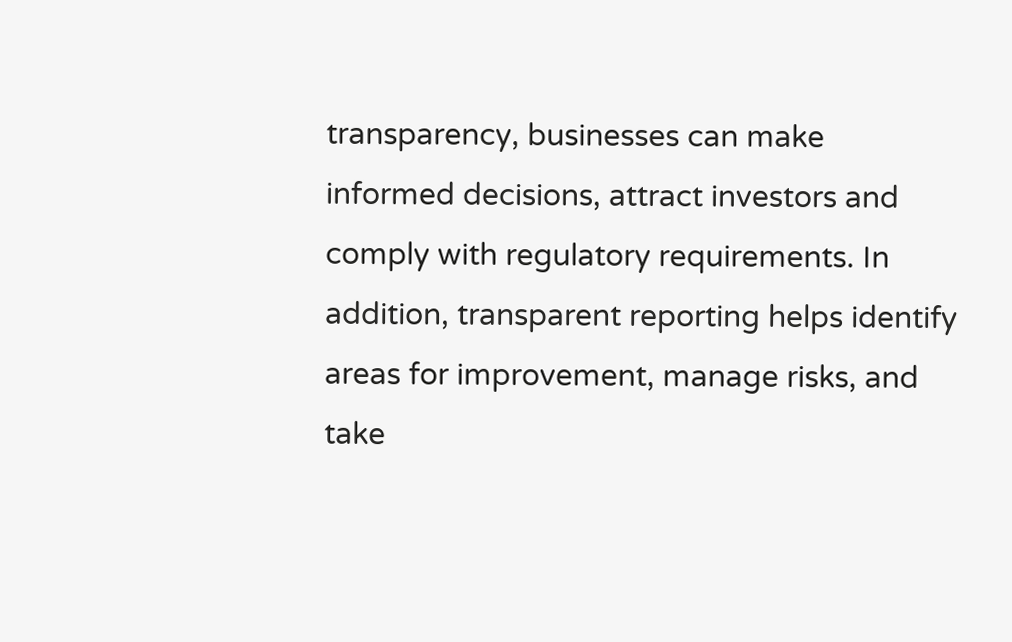transparency, businesses can make informed decisions, attract investors and comply with regulatory requirements. In addition, transparent reporting helps identify areas for improvement, manage risks, and take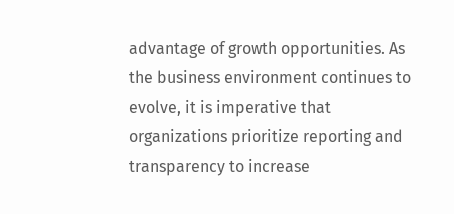advantage of growth opportunities. As the business environment continues to evolve, it is imperative that organizations prioritize reporting and transparency to increase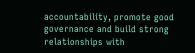accountability, promote good governance and build strong relationships with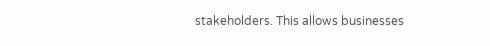stakeholders. This allows businesses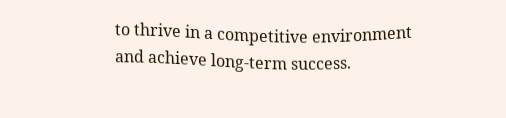to thrive in a competitive environment and achieve long-term success.